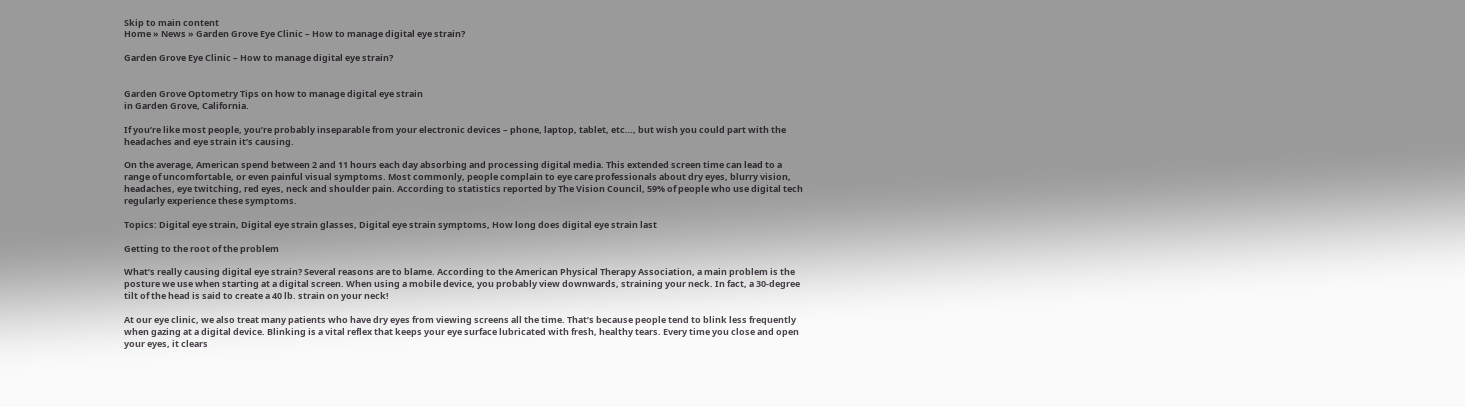Skip to main content
Home » News » Garden Grove Eye Clinic – How to manage digital eye strain?

Garden Grove Eye Clinic – How to manage digital eye strain?


Garden Grove Optometry Tips on how to manage digital eye strain
in Garden Grove, California.

If you’re like most people, you’re probably inseparable from your electronic devices – phone, laptop, tablet, etc…, but wish you could part with the headaches and eye strain it’s causing.

On the average, American spend between 2 and 11 hours each day absorbing and processing digital media. This extended screen time can lead to a range of uncomfortable, or even painful visual symptoms. Most commonly, people complain to eye care professionals about dry eyes, blurry vision, headaches, eye twitching, red eyes, neck and shoulder pain. According to statistics reported by The Vision Council, 59% of people who use digital tech regularly experience these symptoms.

Topics: Digital eye strain, Digital eye strain glasses, Digital eye strain symptoms, How long does digital eye strain last

Getting to the root of the problem

What’s really causing digital eye strain? Several reasons are to blame. According to the American Physical Therapy Association, a main problem is the posture we use when starting at a digital screen. When using a mobile device, you probably view downwards, straining your neck. In fact, a 30-degree tilt of the head is said to create a 40 lb. strain on your neck!

At our eye clinic, we also treat many patients who have dry eyes from viewing screens all the time. That’s because people tend to blink less frequently when gazing at a digital device. Blinking is a vital reflex that keeps your eye surface lubricated with fresh, healthy tears. Every time you close and open your eyes, it clears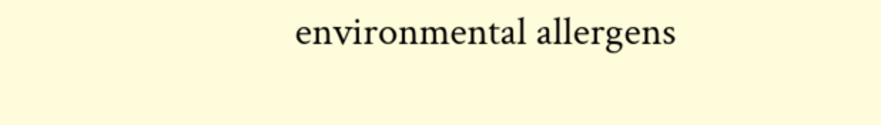environmental allergens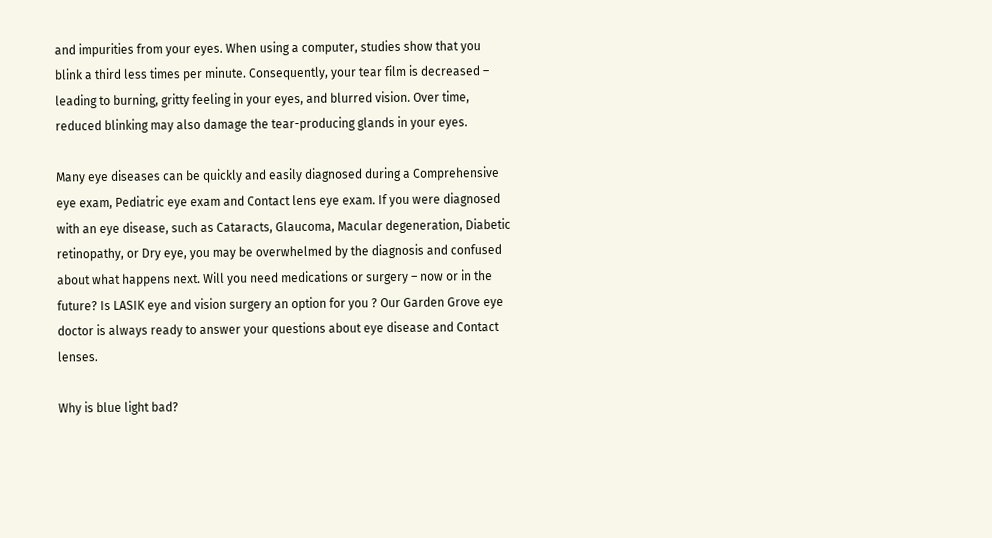and impurities from your eyes. When using a computer, studies show that you blink a third less times per minute. Consequently, your tear film is decreased – leading to burning, gritty feeling in your eyes, and blurred vision. Over time, reduced blinking may also damage the tear-producing glands in your eyes.

Many eye diseases can be quickly and easily diagnosed during a Comprehensive eye exam, Pediatric eye exam and Contact lens eye exam. If you were diagnosed with an eye disease, such as Cataracts, Glaucoma, Macular degeneration, Diabetic retinopathy, or Dry eye, you may be overwhelmed by the diagnosis and confused about what happens next. Will you need medications or surgery – now or in the future? Is LASIK eye and vision surgery an option for you ? Our Garden Grove eye doctor is always ready to answer your questions about eye disease and Contact lenses.

Why is blue light bad?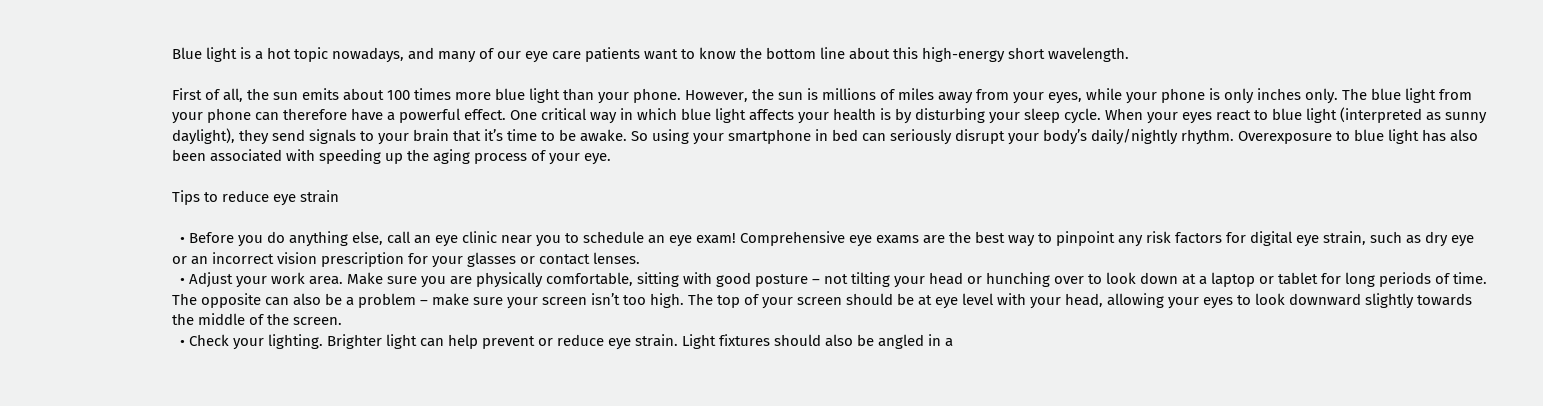Blue light is a hot topic nowadays, and many of our eye care patients want to know the bottom line about this high-energy short wavelength.

First of all, the sun emits about 100 times more blue light than your phone. However, the sun is millions of miles away from your eyes, while your phone is only inches only. The blue light from your phone can therefore have a powerful effect. One critical way in which blue light affects your health is by disturbing your sleep cycle. When your eyes react to blue light (interpreted as sunny daylight), they send signals to your brain that it’s time to be awake. So using your smartphone in bed can seriously disrupt your body’s daily/nightly rhythm. Overexposure to blue light has also been associated with speeding up the aging process of your eye.

Tips to reduce eye strain

  • Before you do anything else, call an eye clinic near you to schedule an eye exam! Comprehensive eye exams are the best way to pinpoint any risk factors for digital eye strain, such as dry eye or an incorrect vision prescription for your glasses or contact lenses.
  • Adjust your work area. Make sure you are physically comfortable, sitting with good posture – not tilting your head or hunching over to look down at a laptop or tablet for long periods of time. The opposite can also be a problem – make sure your screen isn’t too high. The top of your screen should be at eye level with your head, allowing your eyes to look downward slightly towards the middle of the screen.
  • Check your lighting. Brighter light can help prevent or reduce eye strain. Light fixtures should also be angled in a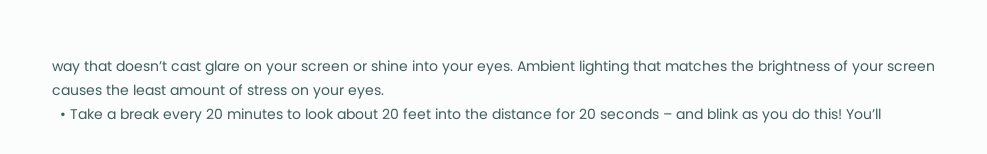way that doesn’t cast glare on your screen or shine into your eyes. Ambient lighting that matches the brightness of your screen causes the least amount of stress on your eyes.
  • Take a break every 20 minutes to look about 20 feet into the distance for 20 seconds – and blink as you do this! You’ll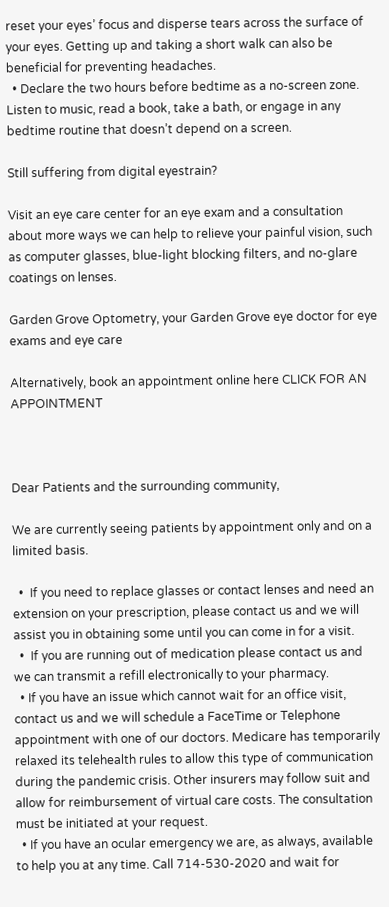reset your eyes’ focus and disperse tears across the surface of your eyes. Getting up and taking a short walk can also be beneficial for preventing headaches.
  • Declare the two hours before bedtime as a no-screen zone. Listen to music, read a book, take a bath, or engage in any bedtime routine that doesn’t depend on a screen.

Still suffering from digital eyestrain?

Visit an eye care center for an eye exam and a consultation about more ways we can help to relieve your painful vision, such as computer glasses, blue-light blocking filters, and no-glare coatings on lenses.

Garden Grove Optometry, your Garden Grove eye doctor for eye exams and eye care

Alternatively, book an appointment online here CLICK FOR AN APPOINTMENT



Dear Patients and the surrounding community,

We are currently seeing patients by appointment only and on a limited basis.

  •  If you need to replace glasses or contact lenses and need an extension on your prescription, please contact us and we will assist you in obtaining some until you can come in for a visit.
  •  If you are running out of medication please contact us and we can transmit a refill electronically to your pharmacy.
  • If you have an issue which cannot wait for an office visit, contact us and we will schedule a FaceTime or Telephone appointment with one of our doctors. Medicare has temporarily relaxed its telehealth rules to allow this type of communication during the pandemic crisis. Other insurers may follow suit and allow for reimbursement of virtual care costs. The consultation must be initiated at your request.
  • If you have an ocular emergency we are, as always, available to help you at any time. Call 714-530-2020 and wait for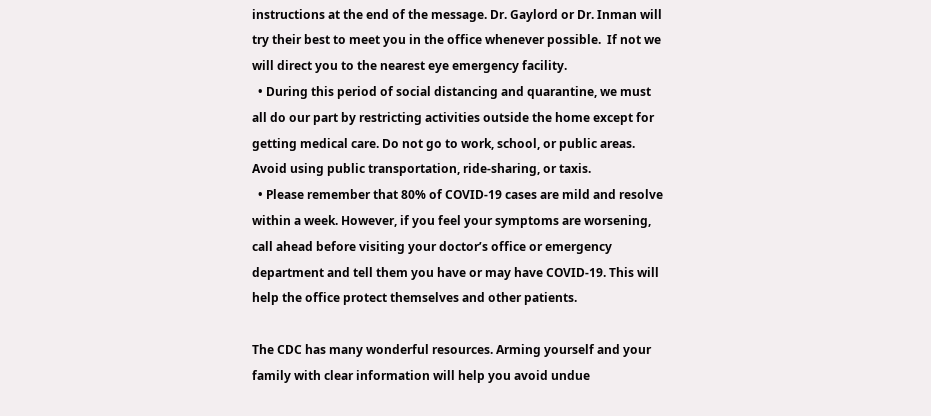instructions at the end of the message. Dr. Gaylord or Dr. Inman will try their best to meet you in the office whenever possible.  If not we will direct you to the nearest eye emergency facility.
  • During this period of social distancing and quarantine, we must all do our part by restricting activities outside the home except for getting medical care. Do not go to work, school, or public areas. Avoid using public transportation, ride-sharing, or taxis.
  • Please remember that 80% of COVID-19 cases are mild and resolve within a week. However, if you feel your symptoms are worsening, call ahead before visiting your doctor’s office or emergency department and tell them you have or may have COVID-19. This will help the office protect themselves and other patients.

The CDC has many wonderful resources. Arming yourself and your family with clear information will help you avoid undue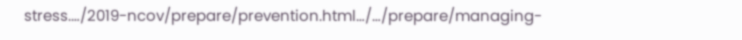stress.…/2019-ncov/prepare/prevention.html…/…/prepare/managing-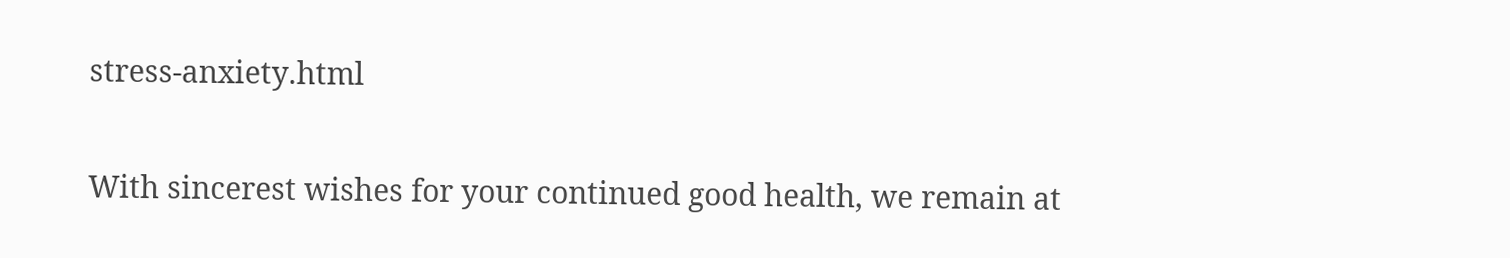stress-anxiety.html

With sincerest wishes for your continued good health, we remain at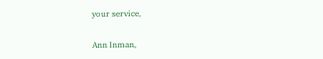your service,

Ann Inman,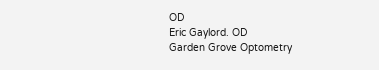OD
Eric Gaylord. OD
Garden Grove Optometry